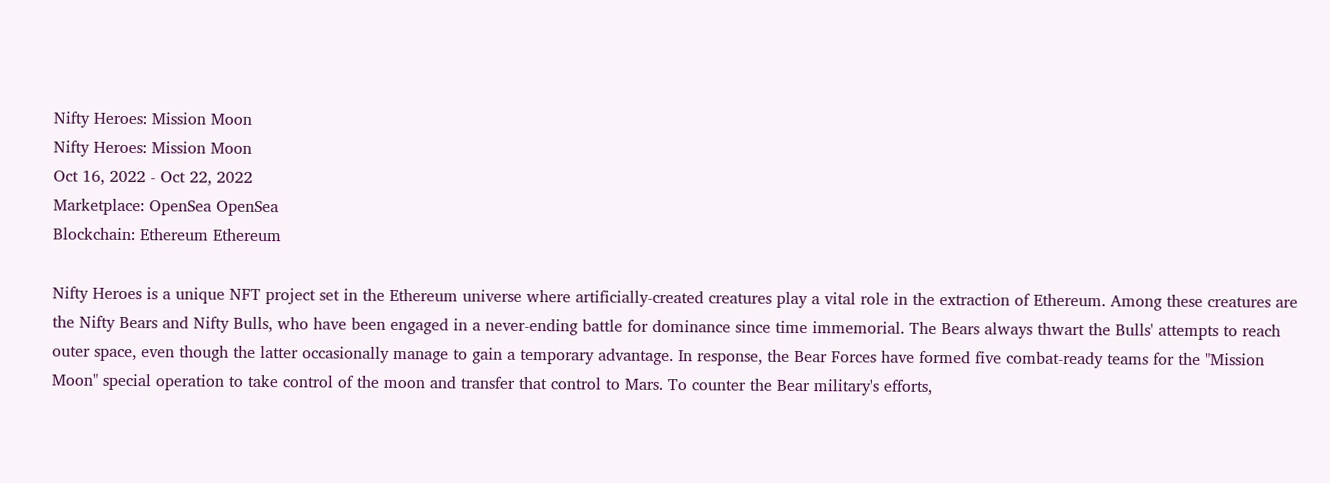Nifty Heroes: Mission Moon
Nifty Heroes: Mission Moon
Oct 16, 2022 - Oct 22, 2022
Marketplace: OpenSea OpenSea
Blockchain: Ethereum Ethereum

Nifty Heroes is a unique NFT project set in the Ethereum universe where artificially-created creatures play a vital role in the extraction of Ethereum. Among these creatures are the Nifty Bears and Nifty Bulls, who have been engaged in a never-ending battle for dominance since time immemorial. The Bears always thwart the Bulls' attempts to reach outer space, even though the latter occasionally manage to gain a temporary advantage. In response, the Bear Forces have formed five combat-ready teams for the "Mission Moon" special operation to take control of the moon and transfer that control to Mars. To counter the Bear military's efforts,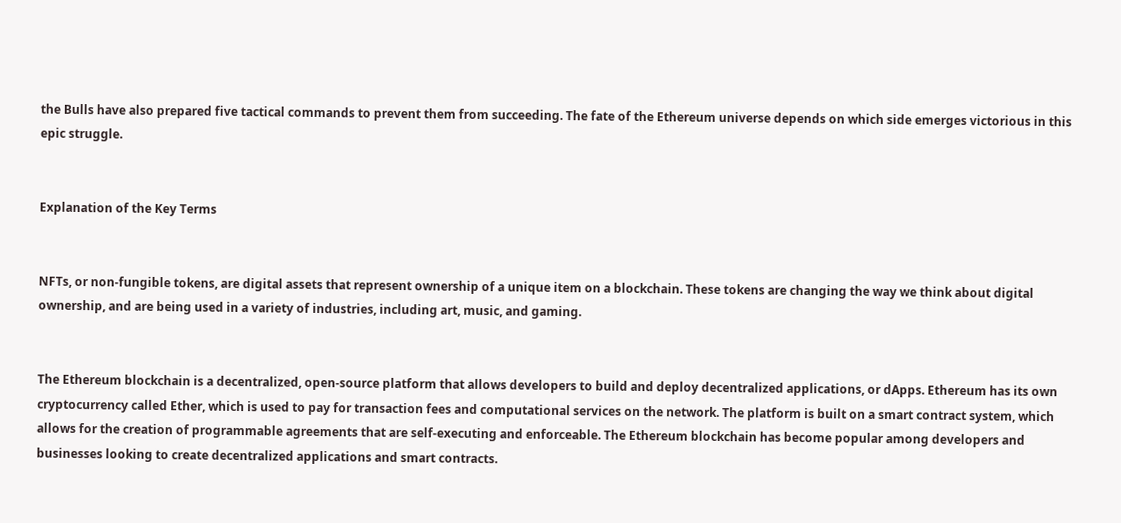the Bulls have also prepared five tactical commands to prevent them from succeeding. The fate of the Ethereum universe depends on which side emerges victorious in this epic struggle.


Explanation of the Key Terms


NFTs, or non-fungible tokens, are digital assets that represent ownership of a unique item on a blockchain. These tokens are changing the way we think about digital ownership, and are being used in a variety of industries, including art, music, and gaming.


The Ethereum blockchain is a decentralized, open-source platform that allows developers to build and deploy decentralized applications, or dApps. Ethereum has its own cryptocurrency called Ether, which is used to pay for transaction fees and computational services on the network. The platform is built on a smart contract system, which allows for the creation of programmable agreements that are self-executing and enforceable. The Ethereum blockchain has become popular among developers and businesses looking to create decentralized applications and smart contracts.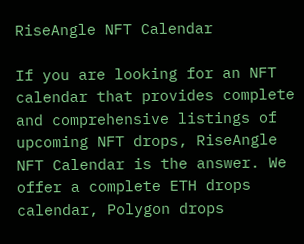RiseAngle NFT Calendar

If you are looking for an NFT calendar that provides complete and comprehensive listings of upcoming NFT drops, RiseAngle NFT Calendar is the answer. We offer a complete ETH drops calendar, Polygon drops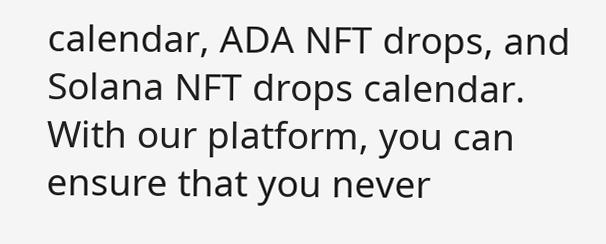calendar, ADA NFT drops, and Solana NFT drops calendar. With our platform, you can ensure that you never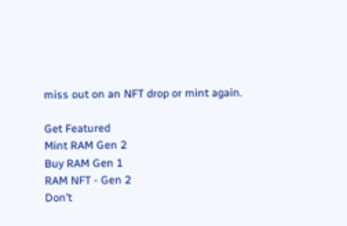miss out on an NFT drop or mint again.

Get Featured
Mint RAM Gen 2
Buy RAM Gen 1
RAM NFT - Gen 2
Don’t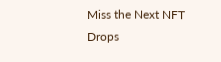Miss the Next NFT Drops